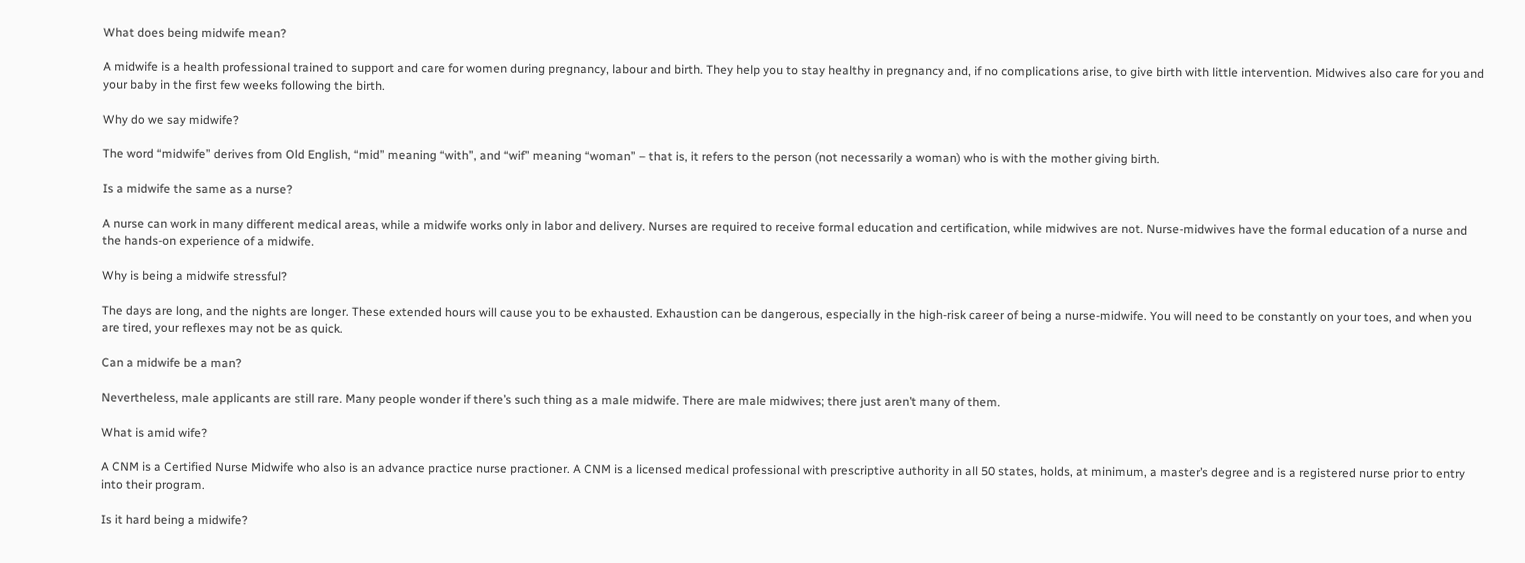What does being midwife mean?

A midwife is a health professional trained to support and care for women during pregnancy, labour and birth. They help you to stay healthy in pregnancy and, if no complications arise, to give birth with little intervention. Midwives also care for you and your baby in the first few weeks following the birth.

Why do we say midwife?

The word “midwife” derives from Old English, “mid” meaning “with”, and “wif” meaning “woman” – that is, it refers to the person (not necessarily a woman) who is with the mother giving birth.

Is a midwife the same as a nurse?

A nurse can work in many different medical areas, while a midwife works only in labor and delivery. Nurses are required to receive formal education and certification, while midwives are not. Nurse-midwives have the formal education of a nurse and the hands-on experience of a midwife.

Why is being a midwife stressful?

The days are long, and the nights are longer. These extended hours will cause you to be exhausted. Exhaustion can be dangerous, especially in the high-risk career of being a nurse-midwife. You will need to be constantly on your toes, and when you are tired, your reflexes may not be as quick.

Can a midwife be a man?

Nevertheless, male applicants are still rare. Many people wonder if there’s such thing as a male midwife. There are male midwives; there just aren’t many of them.

What is amid wife?

A CNM is a Certified Nurse Midwife who also is an advance practice nurse practioner. A CNM is a licensed medical professional with prescriptive authority in all 50 states, holds, at minimum, a master’s degree and is a registered nurse prior to entry into their program.

Is it hard being a midwife?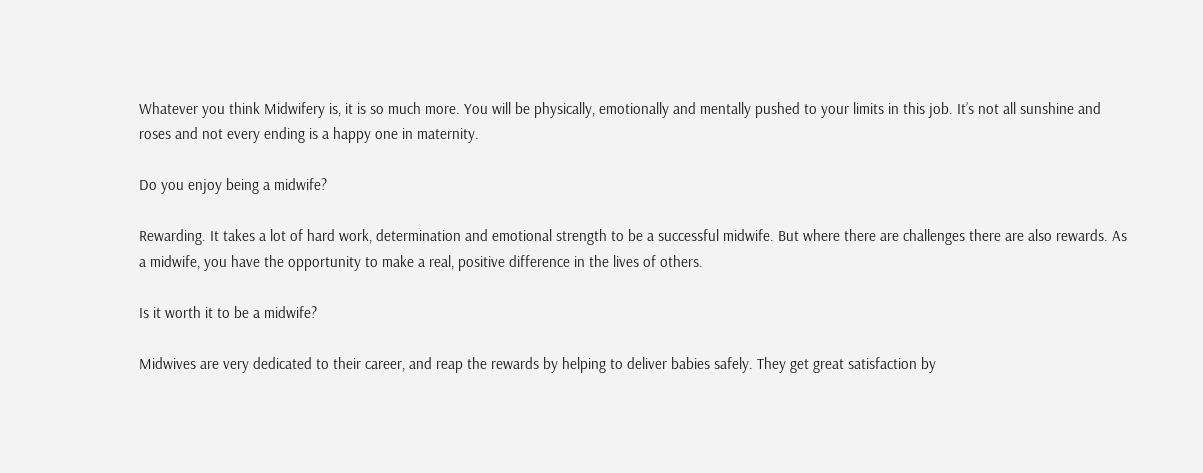Whatever you think Midwifery is, it is so much more. You will be physically, emotionally and mentally pushed to your limits in this job. It’s not all sunshine and roses and not every ending is a happy one in maternity.

Do you enjoy being a midwife?

Rewarding. It takes a lot of hard work, determination and emotional strength to be a successful midwife. But where there are challenges there are also rewards. As a midwife, you have the opportunity to make a real, positive difference in the lives of others.

Is it worth it to be a midwife?

Midwives are very dedicated to their career, and reap the rewards by helping to deliver babies safely. They get great satisfaction by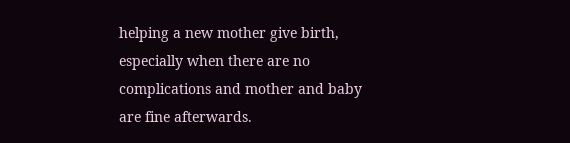helping a new mother give birth, especially when there are no complications and mother and baby are fine afterwards.